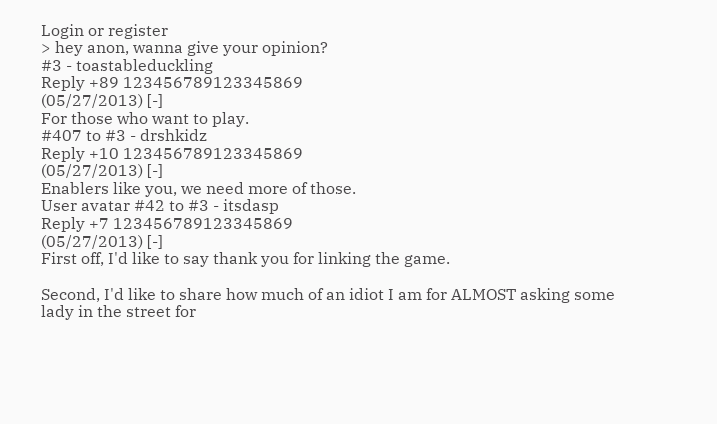Login or register
> hey anon, wanna give your opinion?
#3 - toastableduckling
Reply +89 123456789123345869
(05/27/2013) [-]
For those who want to play.
#407 to #3 - drshkidz
Reply +10 123456789123345869
(05/27/2013) [-]
Enablers like you, we need more of those.
User avatar #42 to #3 - itsdasp
Reply +7 123456789123345869
(05/27/2013) [-]
First off, I'd like to say thank you for linking the game.

Second, I'd like to share how much of an idiot I am for ALMOST asking some lady in the street for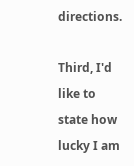directions.

Third, I'd like to state how lucky I am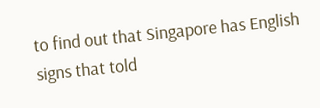to find out that Singapore has English signs that told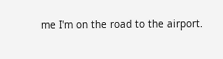me I'm on the road to the airport.